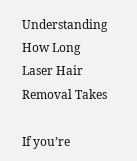Understanding How Long Laser Hair Removal Takes

If you’re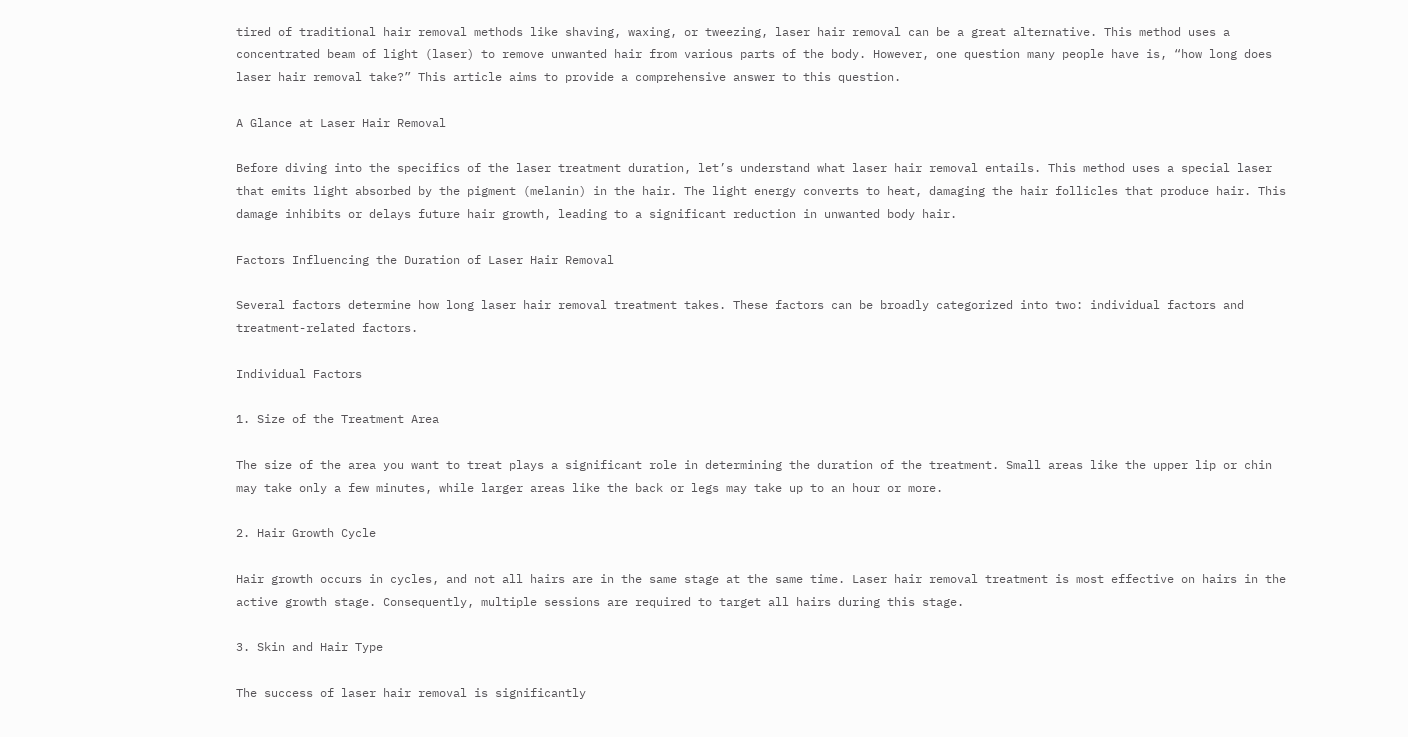tired of traditional hair removal methods like shaving, waxing, or tweezing, laser hair removal can be a great alternative. This method uses a concentrated beam of light (laser) to remove unwanted hair from various parts of the body. However, one question many people have is, “how long does laser hair removal take?” This article aims to provide a comprehensive answer to this question.

A Glance at Laser Hair Removal

Before diving into the specifics of the laser treatment duration, let’s understand what laser hair removal entails. This method uses a special laser that emits light absorbed by the pigment (melanin) in the hair. The light energy converts to heat, damaging the hair follicles that produce hair. This damage inhibits or delays future hair growth, leading to a significant reduction in unwanted body hair.

Factors Influencing the Duration of Laser Hair Removal

Several factors determine how long laser hair removal treatment takes. These factors can be broadly categorized into two: individual factors and treatment-related factors.

Individual Factors

1. Size of the Treatment Area

The size of the area you want to treat plays a significant role in determining the duration of the treatment. Small areas like the upper lip or chin may take only a few minutes, while larger areas like the back or legs may take up to an hour or more.

2. Hair Growth Cycle

Hair growth occurs in cycles, and not all hairs are in the same stage at the same time. Laser hair removal treatment is most effective on hairs in the active growth stage. Consequently, multiple sessions are required to target all hairs during this stage.

3. Skin and Hair Type

The success of laser hair removal is significantly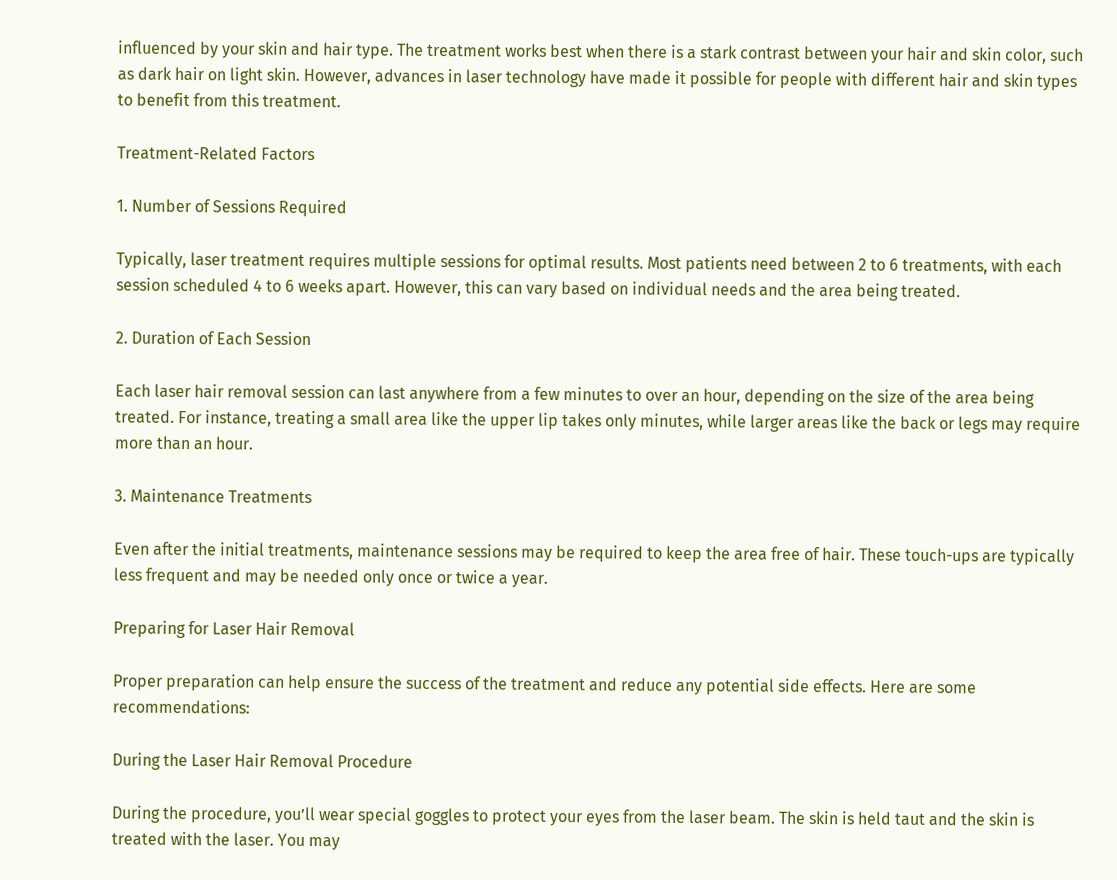influenced by your skin and hair type. The treatment works best when there is a stark contrast between your hair and skin color, such as dark hair on light skin. However, advances in laser technology have made it possible for people with different hair and skin types to benefit from this treatment.

Treatment-Related Factors

1. Number of Sessions Required

Typically, laser treatment requires multiple sessions for optimal results. Most patients need between 2 to 6 treatments, with each session scheduled 4 to 6 weeks apart. However, this can vary based on individual needs and the area being treated.

2. Duration of Each Session

Each laser hair removal session can last anywhere from a few minutes to over an hour, depending on the size of the area being treated. For instance, treating a small area like the upper lip takes only minutes, while larger areas like the back or legs may require more than an hour.

3. Maintenance Treatments

Even after the initial treatments, maintenance sessions may be required to keep the area free of hair. These touch-ups are typically less frequent and may be needed only once or twice a year.

Preparing for Laser Hair Removal

Proper preparation can help ensure the success of the treatment and reduce any potential side effects. Here are some recommendations:

During the Laser Hair Removal Procedure

During the procedure, you’ll wear special goggles to protect your eyes from the laser beam. The skin is held taut and the skin is treated with the laser. You may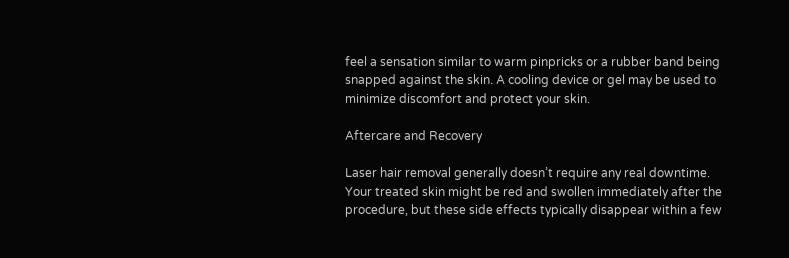feel a sensation similar to warm pinpricks or a rubber band being snapped against the skin. A cooling device or gel may be used to minimize discomfort and protect your skin.

Aftercare and Recovery

Laser hair removal generally doesn’t require any real downtime. Your treated skin might be red and swollen immediately after the procedure, but these side effects typically disappear within a few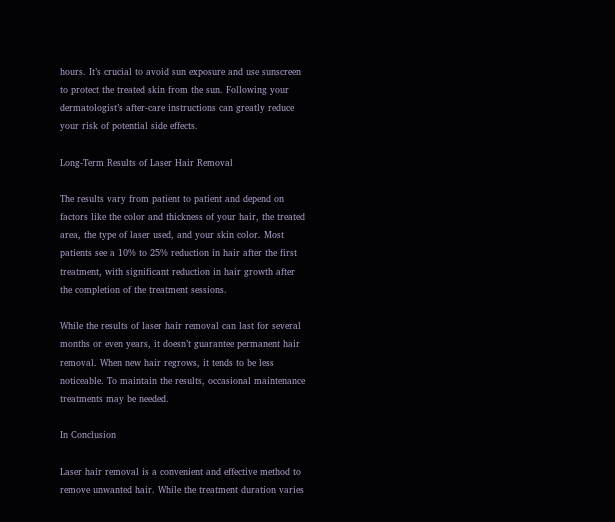hours. It’s crucial to avoid sun exposure and use sunscreen to protect the treated skin from the sun. Following your dermatologist’s after-care instructions can greatly reduce your risk of potential side effects.

Long-Term Results of Laser Hair Removal

The results vary from patient to patient and depend on factors like the color and thickness of your hair, the treated area, the type of laser used, and your skin color. Most patients see a 10% to 25% reduction in hair after the first treatment, with significant reduction in hair growth after the completion of the treatment sessions.

While the results of laser hair removal can last for several months or even years, it doesn’t guarantee permanent hair removal. When new hair regrows, it tends to be less noticeable. To maintain the results, occasional maintenance treatments may be needed.

In Conclusion

Laser hair removal is a convenient and effective method to remove unwanted hair. While the treatment duration varies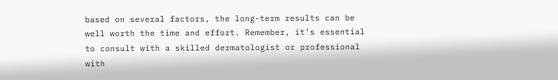based on several factors, the long-term results can be well worth the time and effort. Remember, it’s essential to consult with a skilled dermatologist or professional with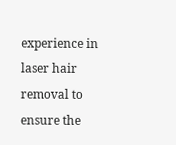experience in laser hair removal to ensure the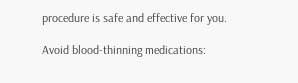procedure is safe and effective for you.

Avoid blood-thinning medications: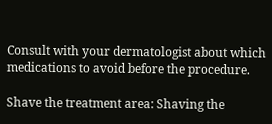Consult with your dermatologist about which medications to avoid before the procedure.

Shave the treatment area: Shaving the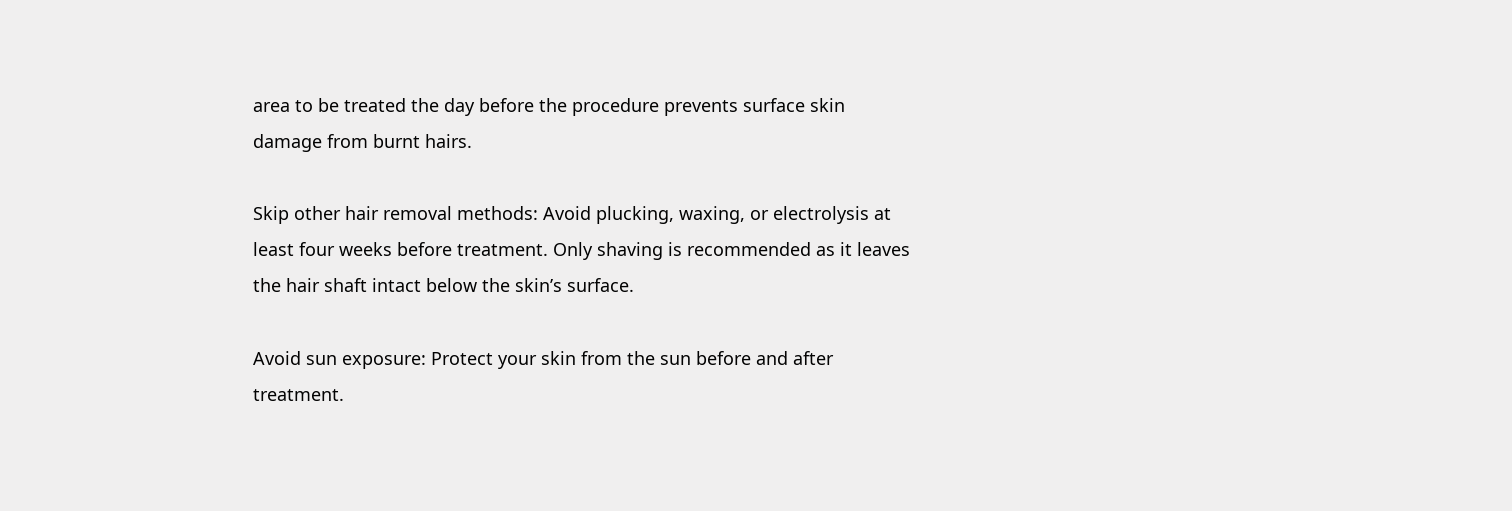area to be treated the day before the procedure prevents surface skin damage from burnt hairs.

Skip other hair removal methods: Avoid plucking, waxing, or electrolysis at least four weeks before treatment. Only shaving is recommended as it leaves the hair shaft intact below the skin’s surface.

Avoid sun exposure: Protect your skin from the sun before and after treatment.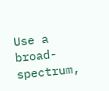Use a broad-spectrum,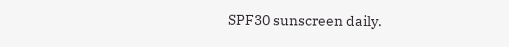SPF30 sunscreen daily.